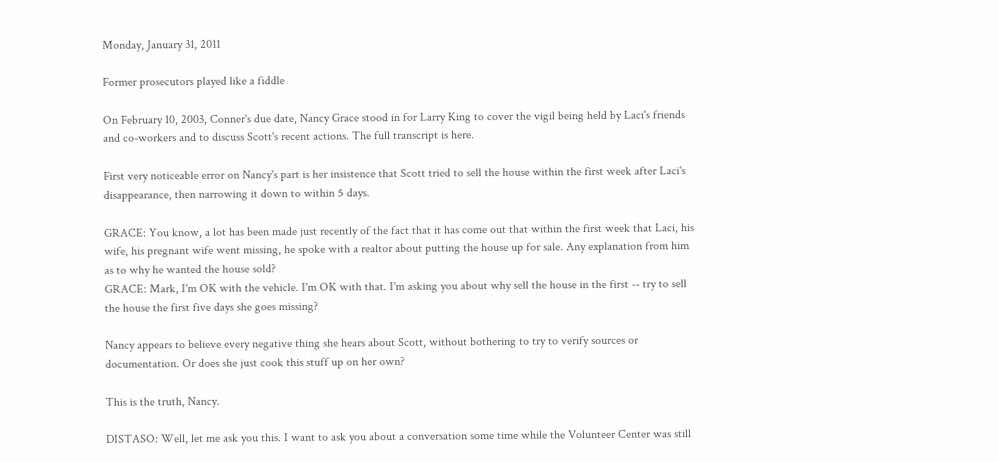Monday, January 31, 2011

Former prosecutors played like a fiddle

On February 10, 2003, Conner's due date, Nancy Grace stood in for Larry King to cover the vigil being held by Laci's friends and co-workers and to discuss Scott's recent actions. The full transcript is here.

First very noticeable error on Nancy's part is her insistence that Scott tried to sell the house within the first week after Laci's disappearance, then narrowing it down to within 5 days.

GRACE: You know, a lot has been made just recently of the fact that it has come out that within the first week that Laci, his wife, his pregnant wife went missing, he spoke with a realtor about putting the house up for sale. Any explanation from him as to why he wanted the house sold?
GRACE: Mark, I'm OK with the vehicle. I'm OK with that. I'm asking you about why sell the house in the first -- try to sell the house the first five days she goes missing?

Nancy appears to believe every negative thing she hears about Scott, without bothering to try to verify sources or documentation. Or does she just cook this stuff up on her own?

This is the truth, Nancy.

DISTASO: Well, let me ask you this. I want to ask you about a conversation some time while the Volunteer Center was still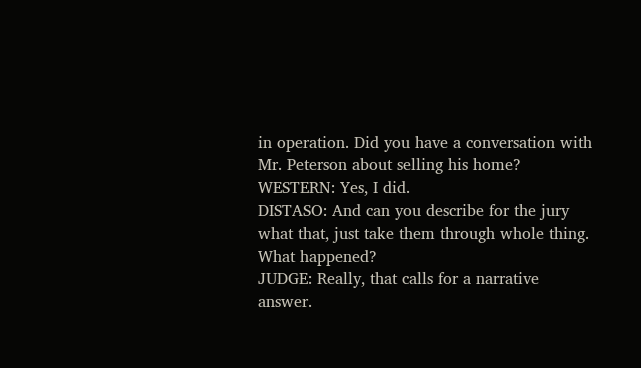in operation. Did you have a conversation with Mr. Peterson about selling his home?
WESTERN: Yes, I did.
DISTASO: And can you describe for the jury what that, just take them through whole thing. What happened?
JUDGE: Really, that calls for a narrative answer.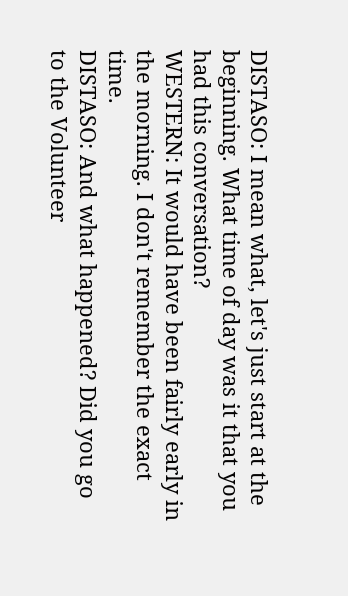DISTASO: I mean what, let's just start at the beginning. What time of day was it that you had this conversation?
WESTERN: It would have been fairly early in the morning. I don't remember the exact time.
DISTASO: And what happened? Did you go to the Volunteer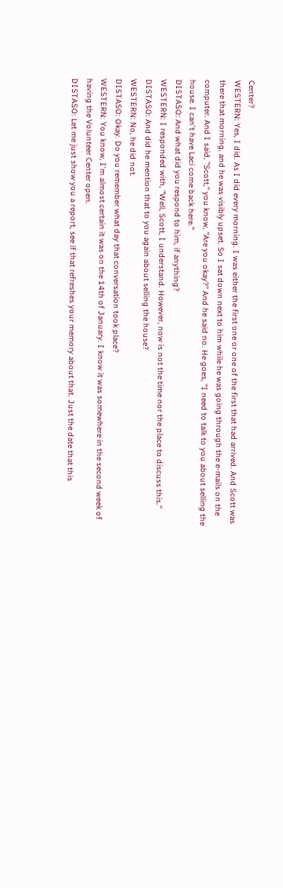Center?
WESTERN: Yes, I did. As I did every morning. I was either the first one or one of the first that had arrived. And Scott was there that morning, and he was visibly upset. So I sat down next to him while he was going through the e-mails on the computer. And I said, "Scott," you know, "Are you okay?" And he said no. He goes, "I need to talk to you about selling the house. I can't have Laci come back here."
DISTASO: And what did you respond to him, if anything?
WESTERN: I responded with, "Well, Scott, I understand. However, now is not the time nor the place to discuss this."
DISTASO: And did he mention that to you again about selling the house?
WESTERN: No, he did not.
DISTASO: Okay. Do you remember what day that conversation took place?
WESTERN: You know, I'm almost certain it was on the 14th of January. I know it was somewhere in the second week of having the Volunteer Center open.
DISTASO: Let me just show you a report, see if that refreshes your memory about that. Just the date that this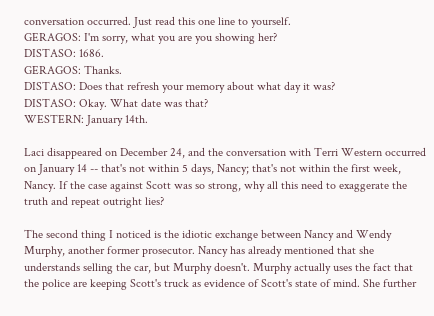conversation occurred. Just read this one line to yourself.
GERAGOS: I'm sorry, what you are you showing her?
DISTASO: 1686.
GERAGOS: Thanks.
DISTASO: Does that refresh your memory about what day it was?
DISTASO: Okay. What date was that?
WESTERN: January 14th.

Laci disappeared on December 24, and the conversation with Terri Western occurred on January 14 -- that's not within 5 days, Nancy; that's not within the first week, Nancy. If the case against Scott was so strong, why all this need to exaggerate the truth and repeat outright lies?

The second thing I noticed is the idiotic exchange between Nancy and Wendy Murphy, another former prosecutor. Nancy has already mentioned that she understands selling the car, but Murphy doesn't. Murphy actually uses the fact that the police are keeping Scott's truck as evidence of Scott's state of mind. She further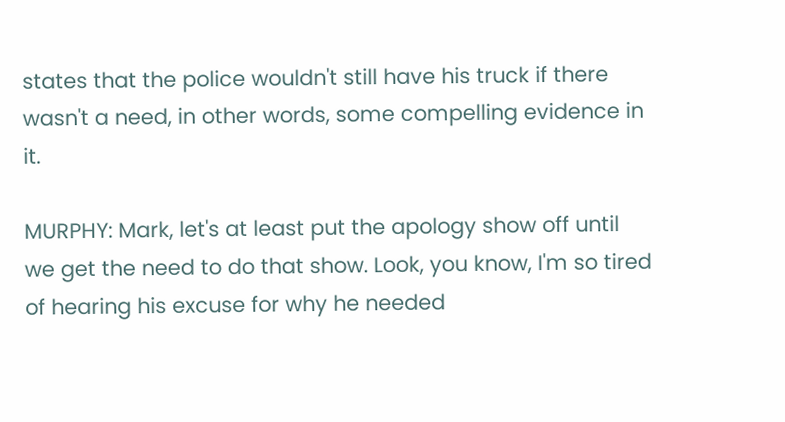states that the police wouldn't still have his truck if there wasn't a need, in other words, some compelling evidence in it.

MURPHY: Mark, let's at least put the apology show off until we get the need to do that show. Look, you know, I'm so tired of hearing his excuse for why he needed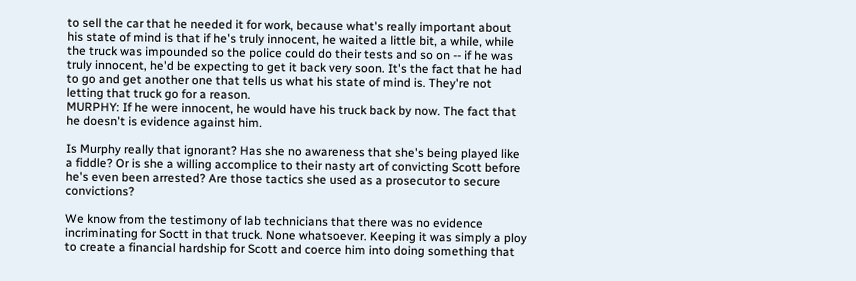to sell the car that he needed it for work, because what's really important about his state of mind is that if he's truly innocent, he waited a little bit, a while, while the truck was impounded so the police could do their tests and so on -- if he was truly innocent, he'd be expecting to get it back very soon. It's the fact that he had to go and get another one that tells us what his state of mind is. They're not letting that truck go for a reason.
MURPHY: If he were innocent, he would have his truck back by now. The fact that he doesn't is evidence against him.

Is Murphy really that ignorant? Has she no awareness that she's being played like a fiddle? Or is she a willing accomplice to their nasty art of convicting Scott before he's even been arrested? Are those tactics she used as a prosecutor to secure convictions?

We know from the testimony of lab technicians that there was no evidence incriminating for Soctt in that truck. None whatsoever. Keeping it was simply a ploy to create a financial hardship for Scott and coerce him into doing something that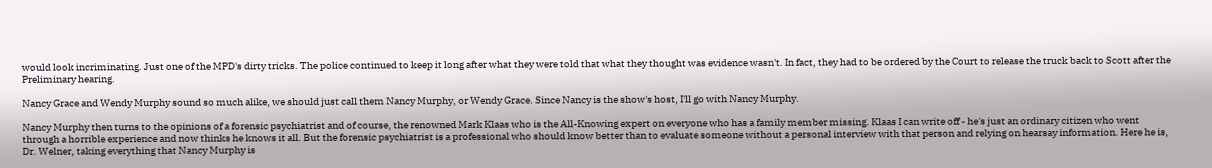would look incriminating. Just one of the MPD's dirty tricks. The police continued to keep it long after what they were told that what they thought was evidence wasn't. In fact, they had to be ordered by the Court to release the truck back to Scott after the Preliminary hearing.

Nancy Grace and Wendy Murphy sound so much alike, we should just call them Nancy Murphy, or Wendy Grace. Since Nancy is the show's host, I'll go with Nancy Murphy.

Nancy Murphy then turns to the opinions of a forensic psychiatrist and of course, the renowned Mark Klaas who is the All-Knowing expert on everyone who has a family member missing. Klaas I can write off - he's just an ordinary citizen who went through a horrible experience and now thinks he knows it all. But the forensic psychiatrist is a professional who should know better than to evaluate someone without a personal interview with that person and relying on hearsay information. Here he is, Dr. Welner, taking everything that Nancy Murphy is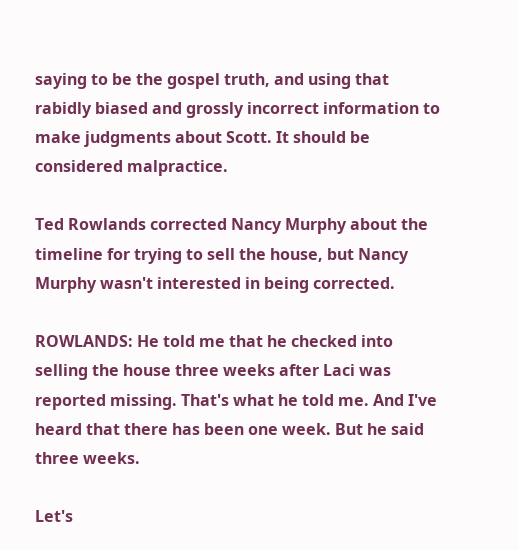saying to be the gospel truth, and using that rabidly biased and grossly incorrect information to make judgments about Scott. It should be considered malpractice.

Ted Rowlands corrected Nancy Murphy about the timeline for trying to sell the house, but Nancy Murphy wasn't interested in being corrected.

ROWLANDS: He told me that he checked into selling the house three weeks after Laci was reported missing. That's what he told me. And I've heard that there has been one week. But he said three weeks.

Let's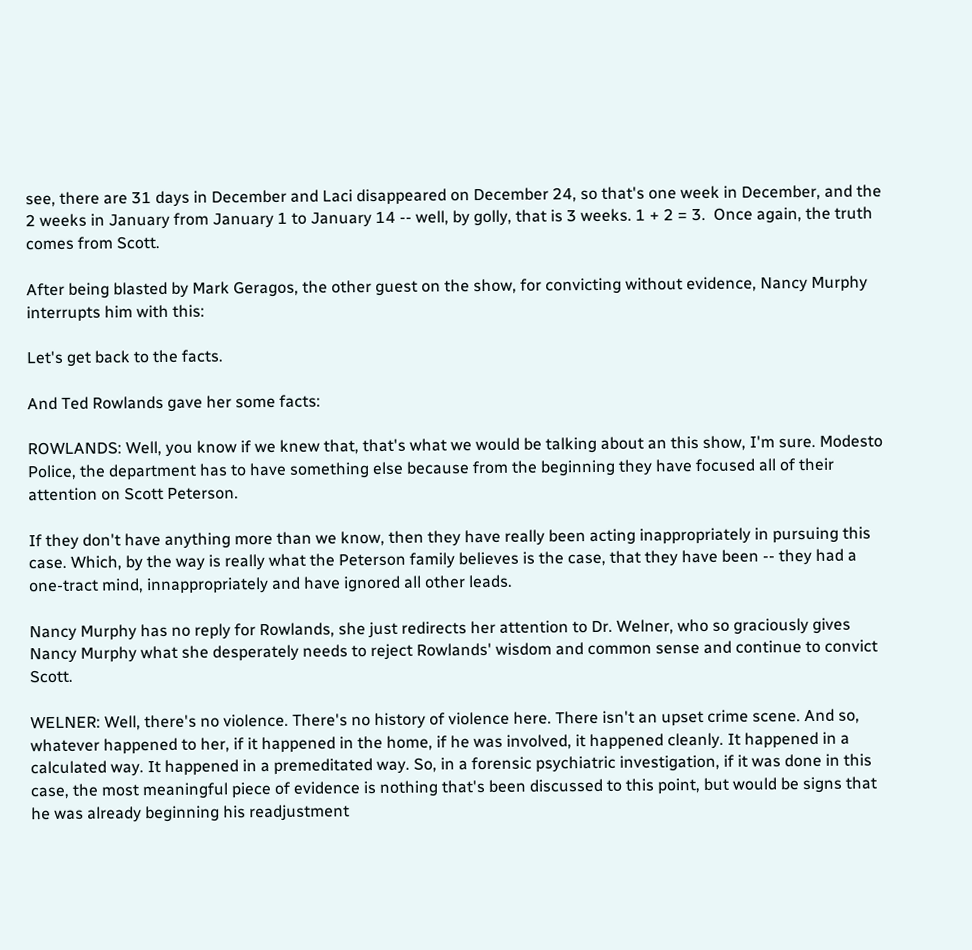see, there are 31 days in December and Laci disappeared on December 24, so that's one week in December, and the 2 weeks in January from January 1 to January 14 -- well, by golly, that is 3 weeks. 1 + 2 = 3.  Once again, the truth comes from Scott.

After being blasted by Mark Geragos, the other guest on the show, for convicting without evidence, Nancy Murphy interrupts him with this:

Let's get back to the facts.

And Ted Rowlands gave her some facts:

ROWLANDS: Well, you know if we knew that, that's what we would be talking about an this show, I'm sure. Modesto Police, the department has to have something else because from the beginning they have focused all of their attention on Scott Peterson.

If they don't have anything more than we know, then they have really been acting inappropriately in pursuing this case. Which, by the way is really what the Peterson family believes is the case, that they have been -- they had a one-tract mind, innappropriately and have ignored all other leads.

Nancy Murphy has no reply for Rowlands, she just redirects her attention to Dr. Welner, who so graciously gives Nancy Murphy what she desperately needs to reject Rowlands' wisdom and common sense and continue to convict Scott.

WELNER: Well, there's no violence. There's no history of violence here. There isn't an upset crime scene. And so, whatever happened to her, if it happened in the home, if he was involved, it happened cleanly. It happened in a calculated way. It happened in a premeditated way. So, in a forensic psychiatric investigation, if it was done in this case, the most meaningful piece of evidence is nothing that's been discussed to this point, but would be signs that he was already beginning his readjustment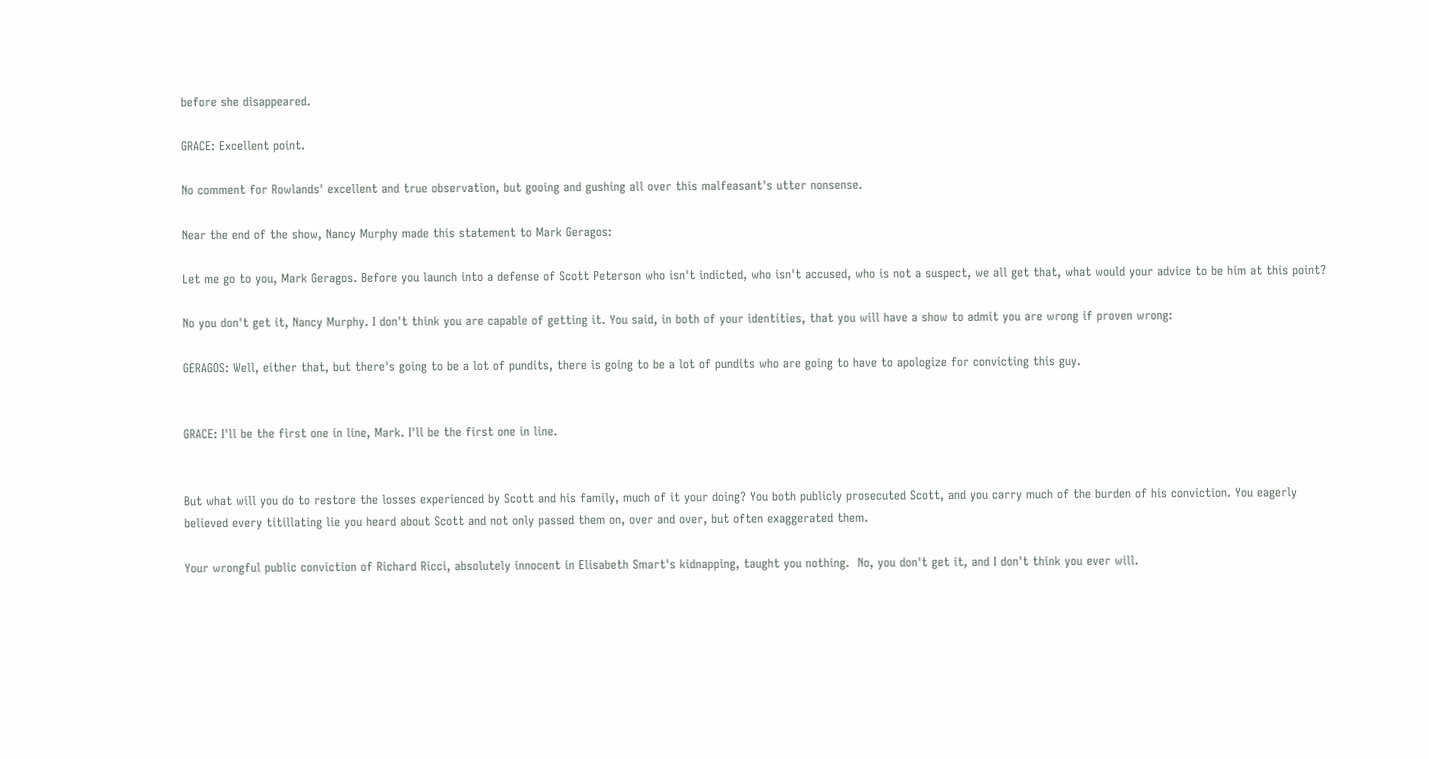before she disappeared.

GRACE: Excellent point.

No comment for Rowlands' excellent and true observation, but gooing and gushing all over this malfeasant's utter nonsense.

Near the end of the show, Nancy Murphy made this statement to Mark Geragos:

Let me go to you, Mark Geragos. Before you launch into a defense of Scott Peterson who isn't indicted, who isn't accused, who is not a suspect, we all get that, what would your advice to be him at this point?

No you don't get it, Nancy Murphy. I don't think you are capable of getting it. You said, in both of your identities, that you will have a show to admit you are wrong if proven wrong:

GERAGOS: Well, either that, but there's going to be a lot of pundits, there is going to be a lot of pundits who are going to have to apologize for convicting this guy.


GRACE: I'll be the first one in line, Mark. I'll be the first one in line.


But what will you do to restore the losses experienced by Scott and his family, much of it your doing? You both publicly prosecuted Scott, and you carry much of the burden of his conviction. You eagerly believed every titillating lie you heard about Scott and not only passed them on, over and over, but often exaggerated them.

Your wrongful public conviction of Richard Ricci, absolutely innocent in Elisabeth Smart's kidnapping, taught you nothing.  No, you don't get it, and I don't think you ever will.